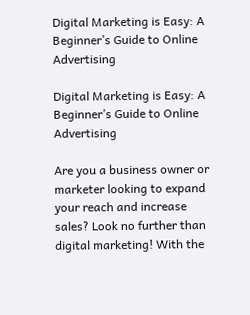Digital Marketing is Easy: A Beginner’s Guide to Online Advertising

Digital Marketing is Easy: A Beginner’s Guide to Online Advertising

Are you a business owner or marketer looking to expand your reach and increase sales? Look no further than digital marketing! With the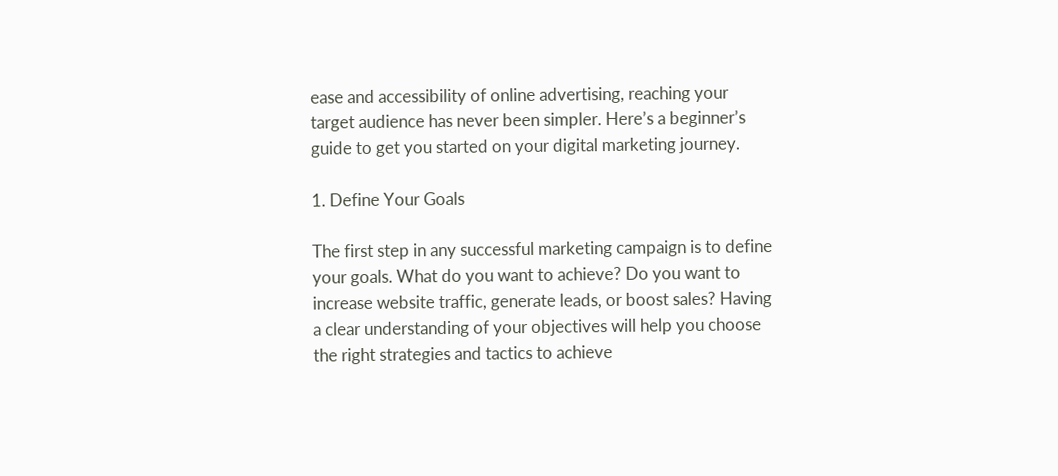ease and accessibility of online advertising, reaching your target audience has never been simpler. Here’s a beginner’s guide to get you started on your digital marketing journey.

1. Define Your Goals

The first step in any successful marketing campaign is to define your goals. What do you want to achieve? Do you want to increase website traffic, generate leads, or boost sales? Having a clear understanding of your objectives will help you choose the right strategies and tactics to achieve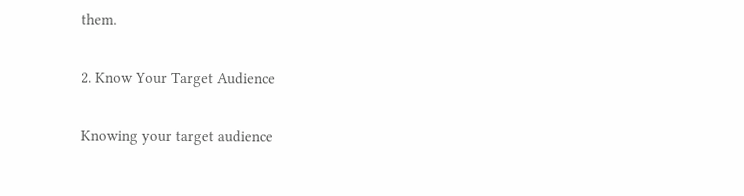them.

2. Know Your Target Audience

Knowing your target audience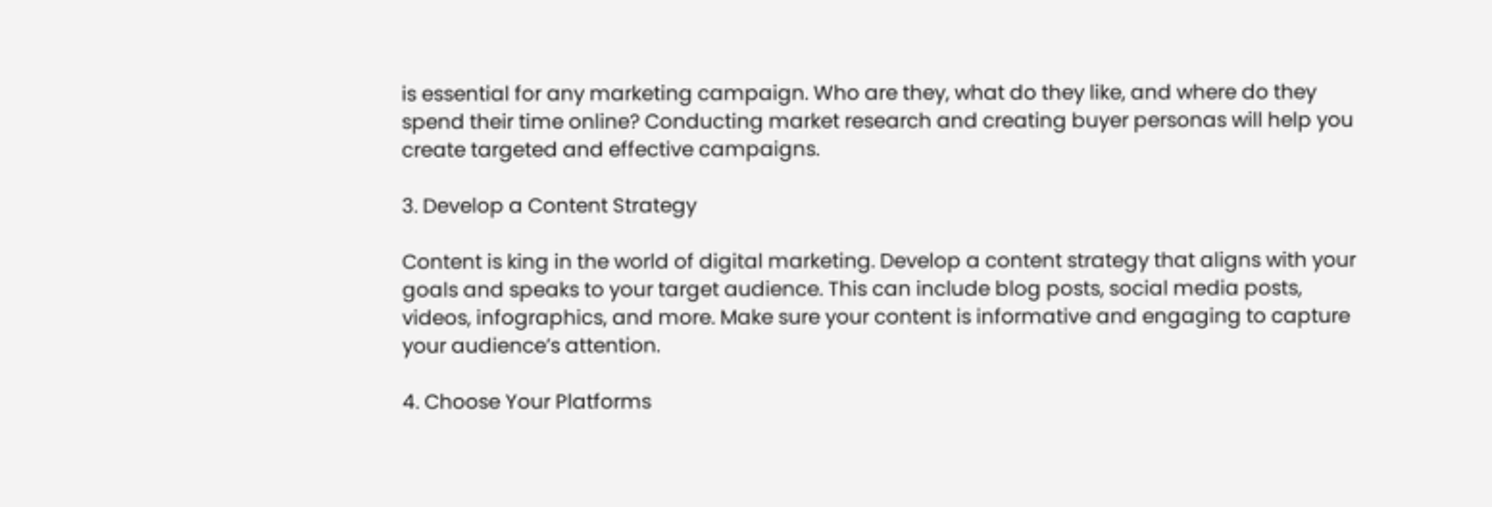is essential for any marketing campaign. Who are they, what do they like, and where do they spend their time online? Conducting market research and creating buyer personas will help you create targeted and effective campaigns.

3. Develop a Content Strategy

Content is king in the world of digital marketing. Develop a content strategy that aligns with your goals and speaks to your target audience. This can include blog posts, social media posts, videos, infographics, and more. Make sure your content is informative and engaging to capture your audience’s attention.

4. Choose Your Platforms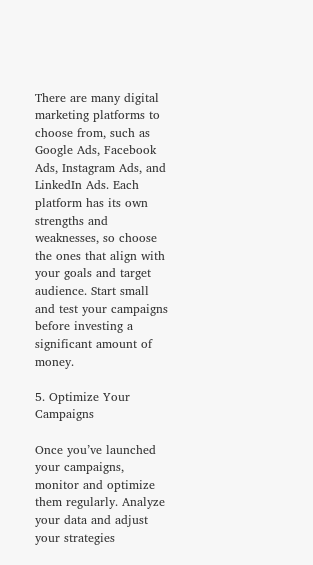There are many digital marketing platforms to choose from, such as Google Ads, Facebook Ads, Instagram Ads, and LinkedIn Ads. Each platform has its own strengths and weaknesses, so choose the ones that align with your goals and target audience. Start small and test your campaigns before investing a significant amount of money.

5. Optimize Your Campaigns

Once you’ve launched your campaigns, monitor and optimize them regularly. Analyze your data and adjust your strategies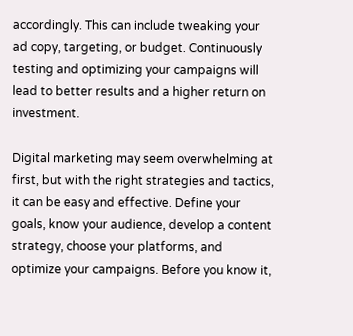accordingly. This can include tweaking your ad copy, targeting, or budget. Continuously testing and optimizing your campaigns will lead to better results and a higher return on investment.

Digital marketing may seem overwhelming at first, but with the right strategies and tactics, it can be easy and effective. Define your goals, know your audience, develop a content strategy, choose your platforms, and optimize your campaigns. Before you know it,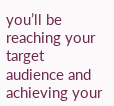you’ll be reaching your target audience and achieving your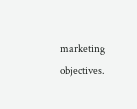marketing objectives.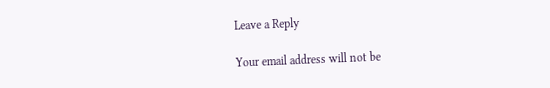Leave a Reply

Your email address will not be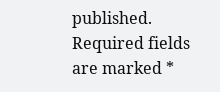published. Required fields are marked *